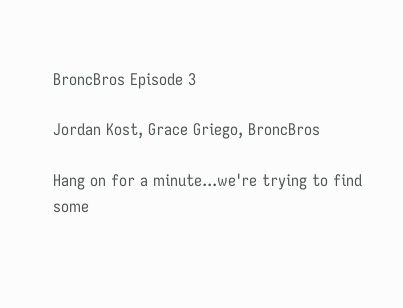BroncBros Episode 3

Jordan Kost, Grace Griego, BroncBros

Hang on for a minute...we're trying to find some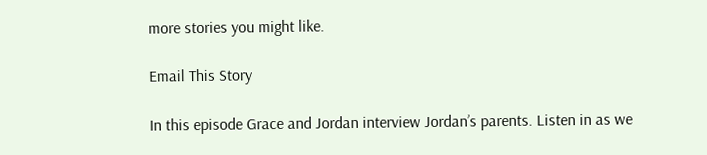more stories you might like.

Email This Story

In this episode Grace and Jordan interview Jordan’s parents. Listen in as we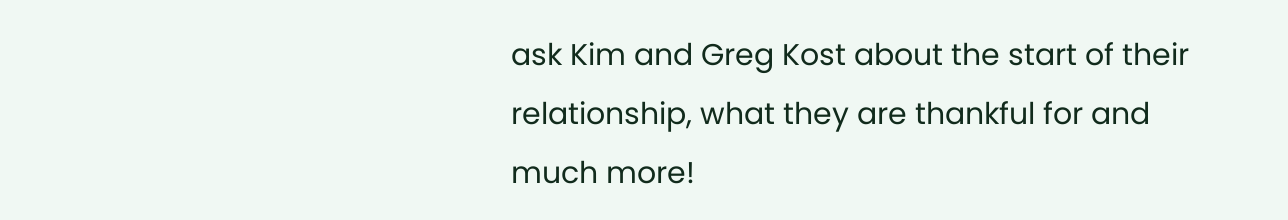ask Kim and Greg Kost about the start of their relationship, what they are thankful for and much more!